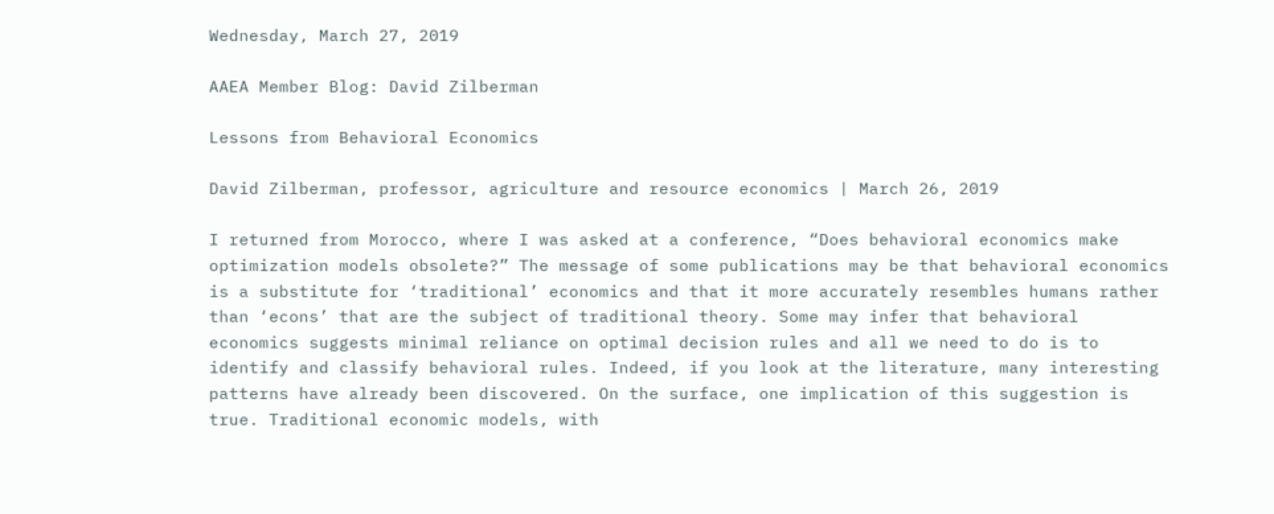Wednesday, March 27, 2019

AAEA Member Blog: David Zilberman

Lessons from Behavioral Economics

David Zilberman, professor, agriculture and resource economics | March 26, 2019

I returned from Morocco, where I was asked at a conference, “Does behavioral economics make optimization models obsolete?” The message of some publications may be that behavioral economics is a substitute for ‘traditional’ economics and that it more accurately resembles humans rather than ‘econs’ that are the subject of traditional theory. Some may infer that behavioral economics suggests minimal reliance on optimal decision rules and all we need to do is to identify and classify behavioral rules. Indeed, if you look at the literature, many interesting patterns have already been discovered. On the surface, one implication of this suggestion is true. Traditional economic models, with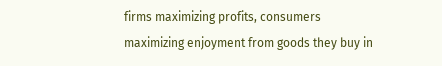firms maximizing profits, consumers maximizing enjoyment from goods they buy in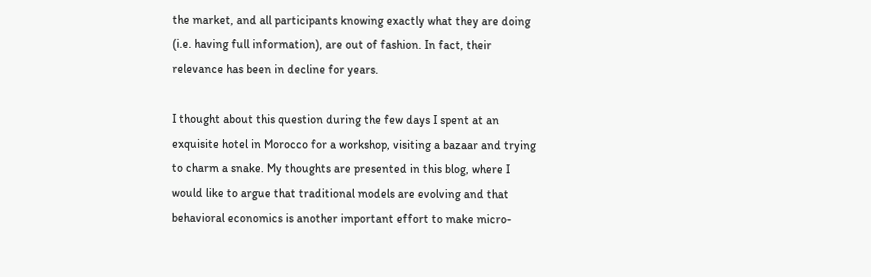the market, and all participants knowing exactly what they are doing (i.e. having full information), are out of fashion. In fact, their relevance has been in decline for years.

I thought about this question during the few days I spent at an exquisite hotel in Morocco for a workshop, visiting a bazaar and trying to charm a snake. My thoughts are presented in this blog, where I would like to argue that traditional models are evolving and that behavioral economics is another important effort to make micro-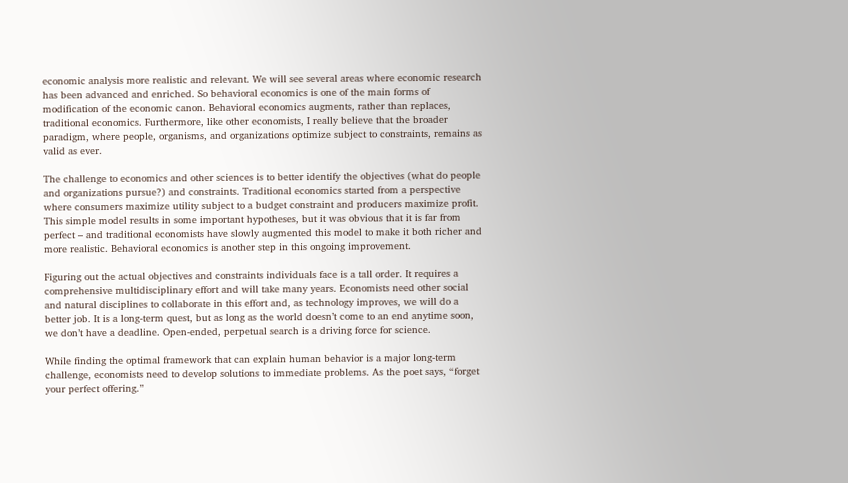economic analysis more realistic and relevant. We will see several areas where economic research has been advanced and enriched. So behavioral economics is one of the main forms of modification of the economic canon. Behavioral economics augments, rather than replaces, traditional economics. Furthermore, like other economists, I really believe that the broader paradigm, where people, organisms, and organizations optimize subject to constraints, remains as valid as ever.

The challenge to economics and other sciences is to better identify the objectives (what do people and organizations pursue?) and constraints. Traditional economics started from a perspective where consumers maximize utility subject to a budget constraint and producers maximize profit. This simple model results in some important hypotheses, but it was obvious that it is far from perfect – and traditional economists have slowly augmented this model to make it both richer and more realistic. Behavioral economics is another step in this ongoing improvement.

Figuring out the actual objectives and constraints individuals face is a tall order. It requires a comprehensive multidisciplinary effort and will take many years. Economists need other social and natural disciplines to collaborate in this effort and, as technology improves, we will do a better job. It is a long-term quest, but as long as the world doesn’t come to an end anytime soon, we don’t have a deadline. Open-ended, perpetual search is a driving force for science.

While finding the optimal framework that can explain human behavior is a major long-term challenge, economists need to develop solutions to immediate problems. As the poet says, “forget your perfect offering.”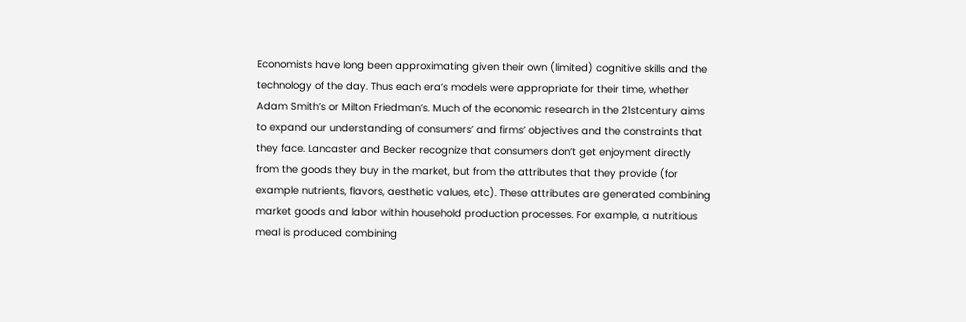Economists have long been approximating given their own (limited) cognitive skills and the technology of the day. Thus each era’s models were appropriate for their time, whether Adam Smith’s or Milton Friedman’s. Much of the economic research in the 21stcentury aims to expand our understanding of consumers’ and firms’ objectives and the constraints that they face. Lancaster and Becker recognize that consumers don’t get enjoyment directly from the goods they buy in the market, but from the attributes that they provide (for example nutrients, flavors, aesthetic values, etc). These attributes are generated combining market goods and labor within household production processes. For example, a nutritious meal is produced combining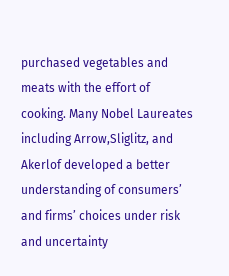purchased vegetables and meats with the effort of cooking. Many Nobel Laureates including Arrow,Sliglitz, and Akerlof developed a better understanding of consumers’ and firms’ choices under risk and uncertainty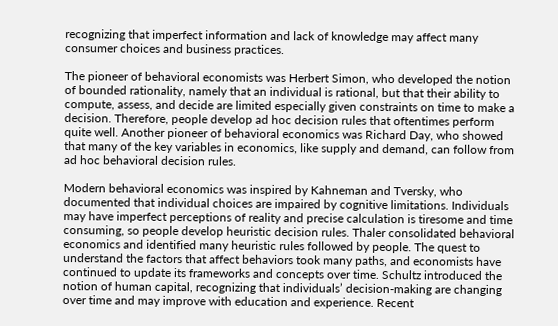recognizing that imperfect information and lack of knowledge may affect many consumer choices and business practices.

The pioneer of behavioral economists was Herbert Simon, who developed the notion of bounded rationality, namely that an individual is rational, but that their ability to compute, assess, and decide are limited especially given constraints on time to make a decision. Therefore, people develop ad hoc decision rules that oftentimes perform quite well. Another pioneer of behavioral economics was Richard Day, who showed that many of the key variables in economics, like supply and demand, can follow from ad hoc behavioral decision rules.

Modern behavioral economics was inspired by Kahneman and Tversky, who documented that individual choices are impaired by cognitive limitations. Individuals may have imperfect perceptions of reality and precise calculation is tiresome and time consuming, so people develop heuristic decision rules. Thaler consolidated behavioral economics and identified many heuristic rules followed by people. The quest to understand the factors that affect behaviors took many paths, and economists have continued to update its frameworks and concepts over time. Schultz introduced the notion of human capital, recognizing that individuals’ decision-making are changing over time and may improve with education and experience. Recent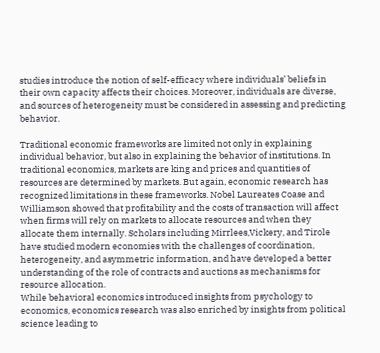studies introduce the notion of self-efficacy where individuals’ beliefs in their own capacity affects their choices. Moreover, individuals are diverse, and sources of heterogeneity must be considered in assessing and predicting behavior.

Traditional economic frameworks are limited not only in explaining individual behavior, but also in explaining the behavior of institutions. In traditional economics, markets are king and prices and quantities of resources are determined by markets. But again, economic research has recognized limitations in these frameworks. Nobel Laureates Coase and Williamson showed that profitability and the costs of transaction will affect when firms will rely on markets to allocate resources and when they allocate them internally. Scholars including Mirrlees,Vickery, and Tirole have studied modern economies with the challenges of coordination, heterogeneity, and asymmetric information, and have developed a better understanding of the role of contracts and auctions as mechanisms for resource allocation.
While behavioral economics introduced insights from psychology to economics, economics research was also enriched by insights from political science leading to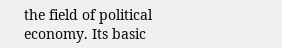the field of political economy. Its basic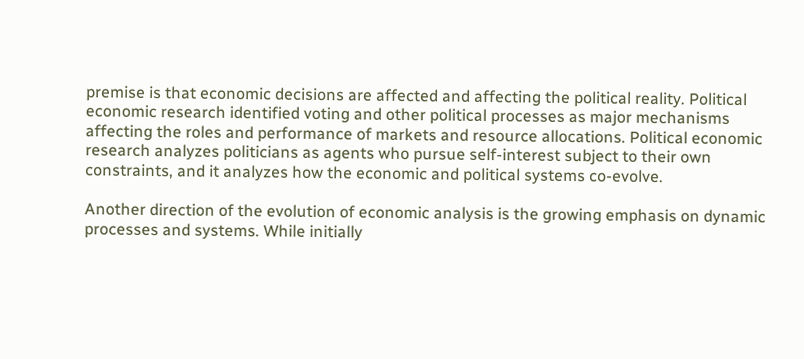premise is that economic decisions are affected and affecting the political reality. Political economic research identified voting and other political processes as major mechanisms affecting the roles and performance of markets and resource allocations. Political economic research analyzes politicians as agents who pursue self-interest subject to their own constraints, and it analyzes how the economic and political systems co-evolve.

Another direction of the evolution of economic analysis is the growing emphasis on dynamic processes and systems. While initially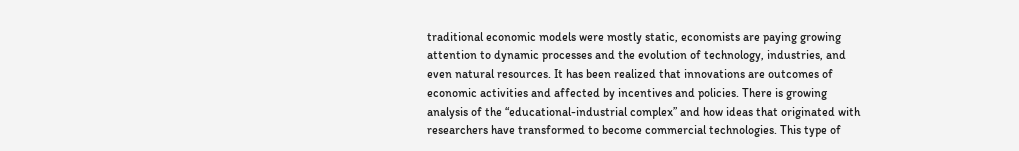traditional economic models were mostly static, economists are paying growing attention to dynamic processes and the evolution of technology, industries, and even natural resources. It has been realized that innovations are outcomes of economic activities and affected by incentives and policies. There is growing analysis of the “educational-industrial complex” and how ideas that originated with researchers have transformed to become commercial technologies. This type of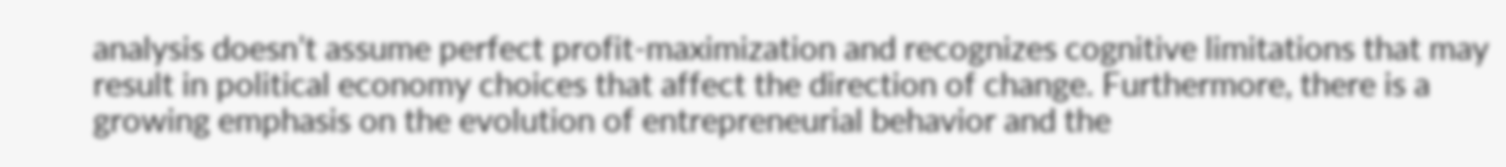analysis doesn’t assume perfect profit-maximization and recognizes cognitive limitations that may result in political economy choices that affect the direction of change. Furthermore, there is a growing emphasis on the evolution of entrepreneurial behavior and the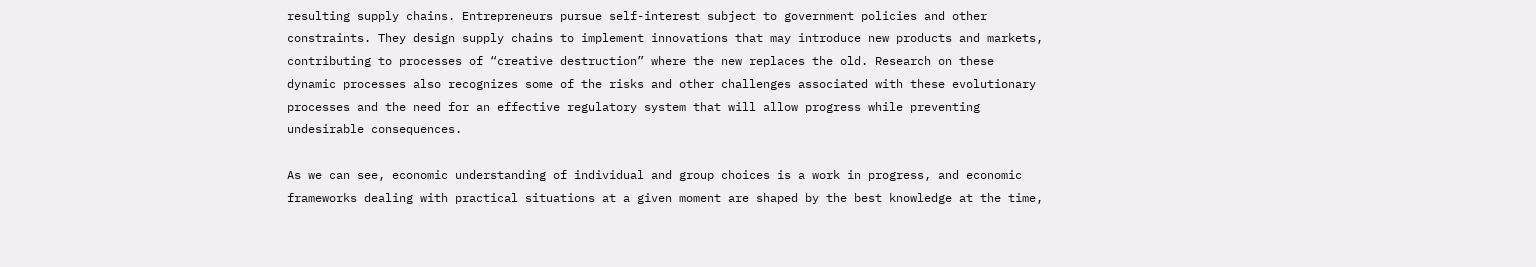resulting supply chains. Entrepreneurs pursue self-interest subject to government policies and other constraints. They design supply chains to implement innovations that may introduce new products and markets, contributing to processes of “creative destruction” where the new replaces the old. Research on these dynamic processes also recognizes some of the risks and other challenges associated with these evolutionary processes and the need for an effective regulatory system that will allow progress while preventing undesirable consequences.

As we can see, economic understanding of individual and group choices is a work in progress, and economic frameworks dealing with practical situations at a given moment are shaped by the best knowledge at the time,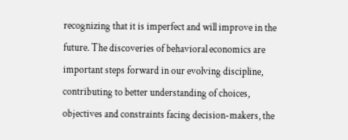recognizing that it is imperfect and will improve in the future. The discoveries of behavioral economics are important steps forward in our evolving discipline, contributing to better understanding of choices, objectives and constraints facing decision-makers, the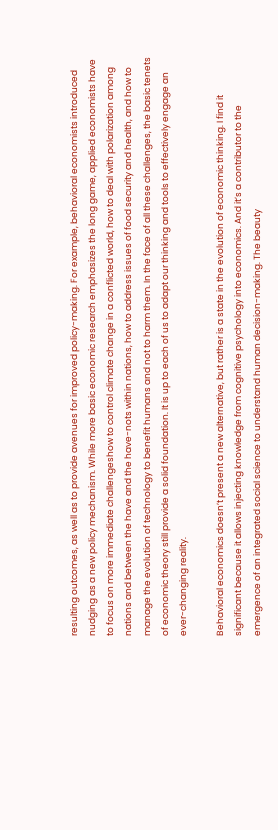resulting outcomes, as well as to provide avenues for improved policy-making. For example, behavioral economists introduced nudging as a new policy mechanism. While more basic economic research emphasizes the long game, applied economists have to focus on more immediate challengeshow to control climate change in a conflicted world, how to deal with polarization among nations and between the have and the have-nots within nations, how to address issues of food security and health, and how to manage the evolution of technology to benefit humans and not to harm them. In the face of all these challenges, the basic tenets of economic theory still provide a solid foundation. It is up to each of us to adapt our thinking and tools to effectively engage an ever-changing reality.

Behavioral economics doesn’t present a new alternative, but rather is a state in the evolution of economic thinking. I find it significant because it allows injecting knowledge from cognitive psychology into economics. And it’s a contributor to the emergence of an integrated social science to understand human decision-making. The beauty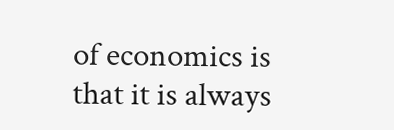of economics is that it is always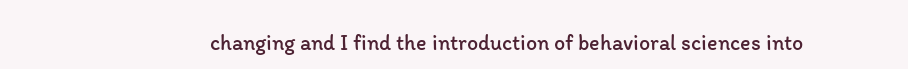changing and I find the introduction of behavioral sciences into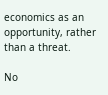economics as an opportunity, rather than a threat.

No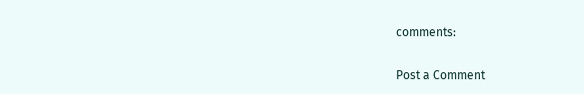comments:

Post a Comment